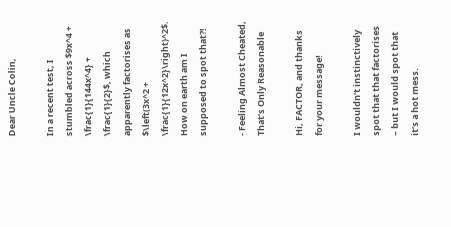Dear Uncle Colin,

In a recent test, I stumbled across $9x^4 + \frac{1}{144x^4} + \frac{1}{2}$, which apparently factorises as $\left(3x^2 + \frac{1}{12x^2}\right)^2$. How on earth am I supposed to spot that?!

- Feeling Almost Cheated, That’s Only Reasonable

Hi, FACTOR, and thanks for your message!

I wouldn’t instinctively spot that that factorises – but I would spot that it’s a hot mess.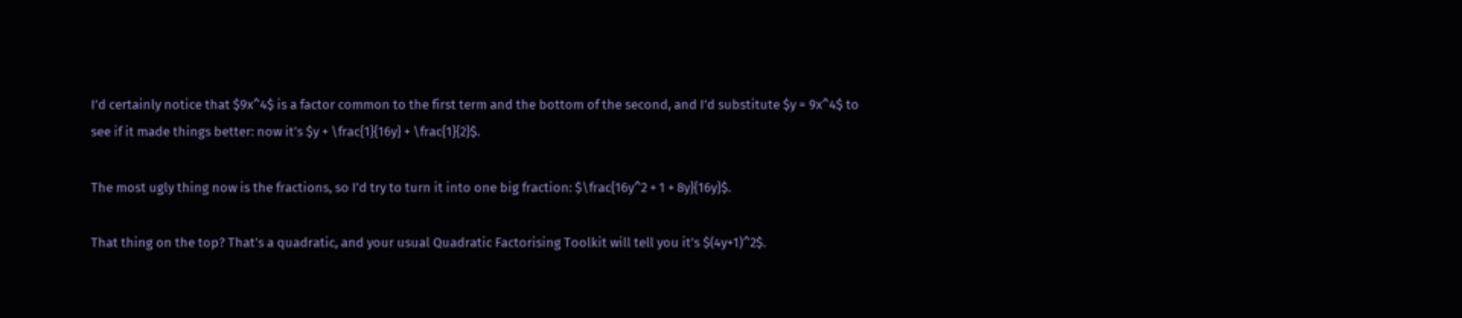I’d certainly notice that $9x^4$ is a factor common to the first term and the bottom of the second, and I’d substitute $y = 9x^4$ to see if it made things better: now it’s $y + \frac{1}{16y} + \frac{1}{2}$.

The most ugly thing now is the fractions, so I’d try to turn it into one big fraction: $\frac{16y^2 + 1 + 8y}{16y}$.

That thing on the top? That’s a quadratic, and your usual Quadratic Factorising Toolkit will tell you it’s $(4y+1)^2$.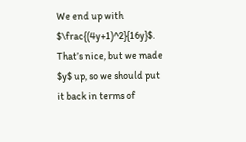We end up with $\frac{(4y+1)^2}{16y}$. That’s nice, but we made $y$ up, so we should put it back in terms of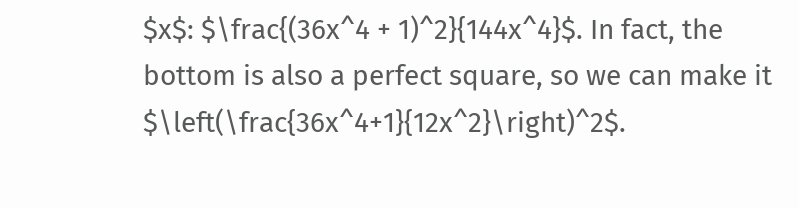$x$: $\frac{(36x^4 + 1)^2}{144x^4}$. In fact, the bottom is also a perfect square, so we can make it $\left(\frac{36x^4+1}{12x^2}\right)^2$.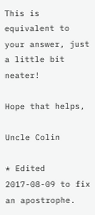This is equivalent to your answer, just a little bit neater!

Hope that helps,

Uncle Colin

* Edited 2017-08-09 to fix an apostrophe.